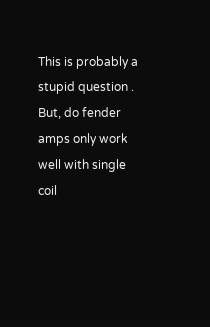This is probably a stupid question . But, do fender amps only work well with single coil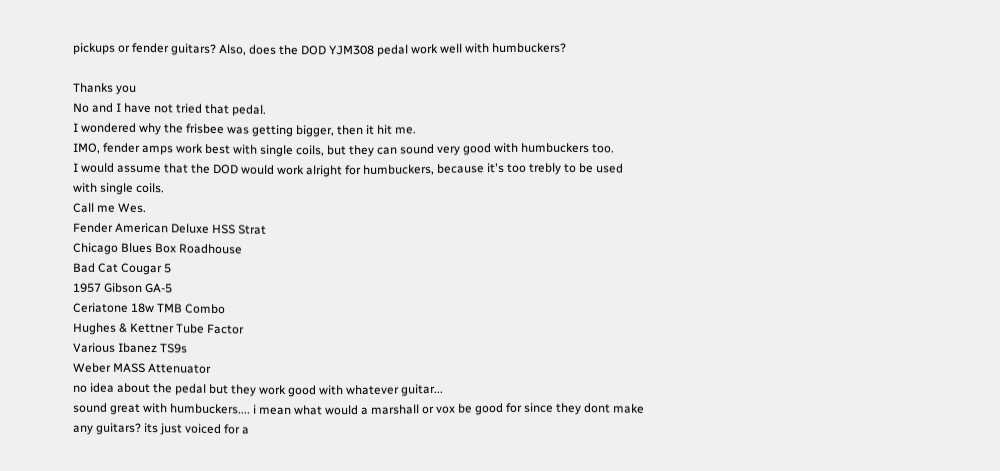pickups or fender guitars? Also, does the DOD YJM308 pedal work well with humbuckers?

Thanks you
No and I have not tried that pedal.
I wondered why the frisbee was getting bigger, then it hit me.
IMO, fender amps work best with single coils, but they can sound very good with humbuckers too.
I would assume that the DOD would work alright for humbuckers, because it's too trebly to be used with single coils.
Call me Wes.
Fender American Deluxe HSS Strat
Chicago Blues Box Roadhouse
Bad Cat Cougar 5
1957 Gibson GA-5
Ceriatone 18w TMB Combo
Hughes & Kettner Tube Factor
Various Ibanez TS9s
Weber MASS Attenuator
no idea about the pedal but they work good with whatever guitar...
sound great with humbuckers.... i mean what would a marshall or vox be good for since they dont make any guitars? its just voiced for a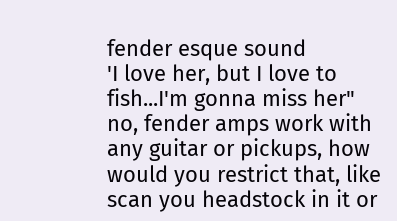fender esque sound
'I love her, but I love to fish...I'm gonna miss her"
no, fender amps work with any guitar or pickups, how would you restrict that, like scan you headstock in it or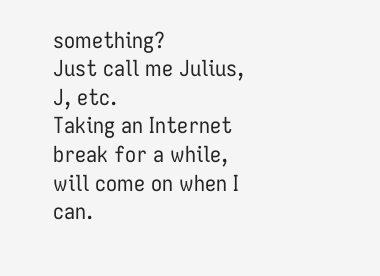something?
Just call me Julius, J, etc.
Taking an Internet break for a while, will come on when I can.